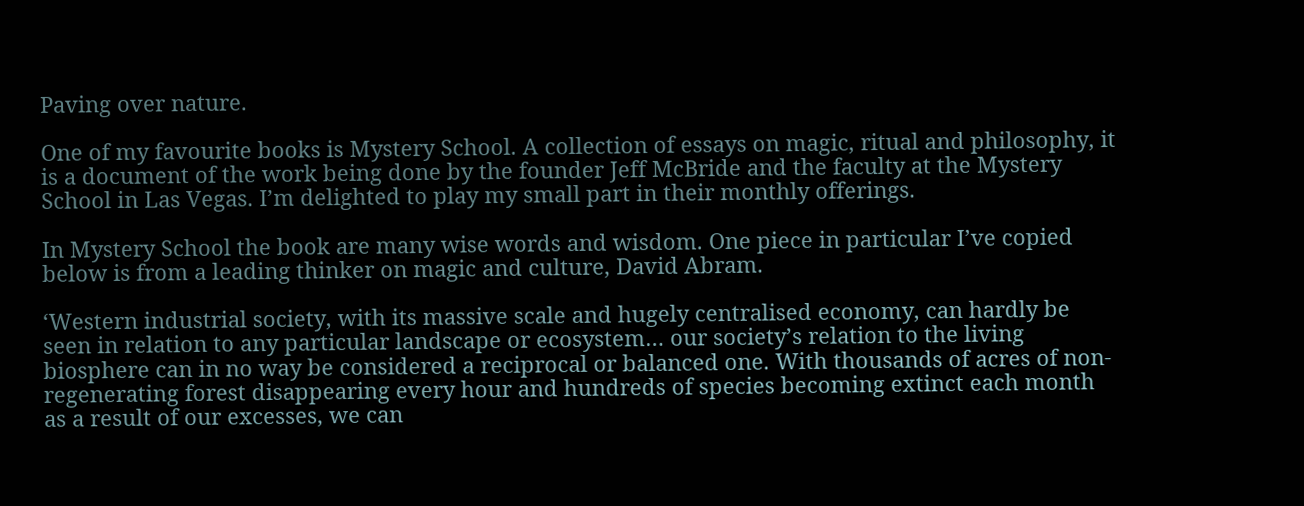Paving over nature.

One of my favourite books is Mystery School. A collection of essays on magic, ritual and philosophy, it is a document of the work being done by the founder Jeff McBride and the faculty at the Mystery School in Las Vegas. I’m delighted to play my small part in their monthly offerings.

In Mystery School the book are many wise words and wisdom. One piece in particular I’ve copied below is from a leading thinker on magic and culture, David Abram.

‘Western industrial society, with its massive scale and hugely centralised economy, can hardly be seen in relation to any particular landscape or ecosystem… our society’s relation to the living biosphere can in no way be considered a reciprocal or balanced one. With thousands of acres of non-regenerating forest disappearing every hour and hundreds of species becoming extinct each month as a result of our excesses, we can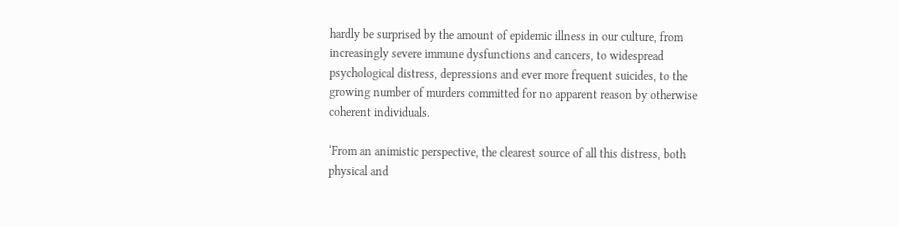hardly be surprised by the amount of epidemic illness in our culture, from increasingly severe immune dysfunctions and cancers, to widespread psychological distress, depressions and ever more frequent suicides, to the growing number of murders committed for no apparent reason by otherwise coherent individuals.

‘From an animistic perspective, the clearest source of all this distress, both physical and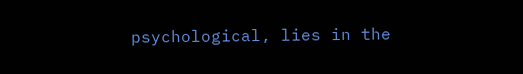psychological, lies in the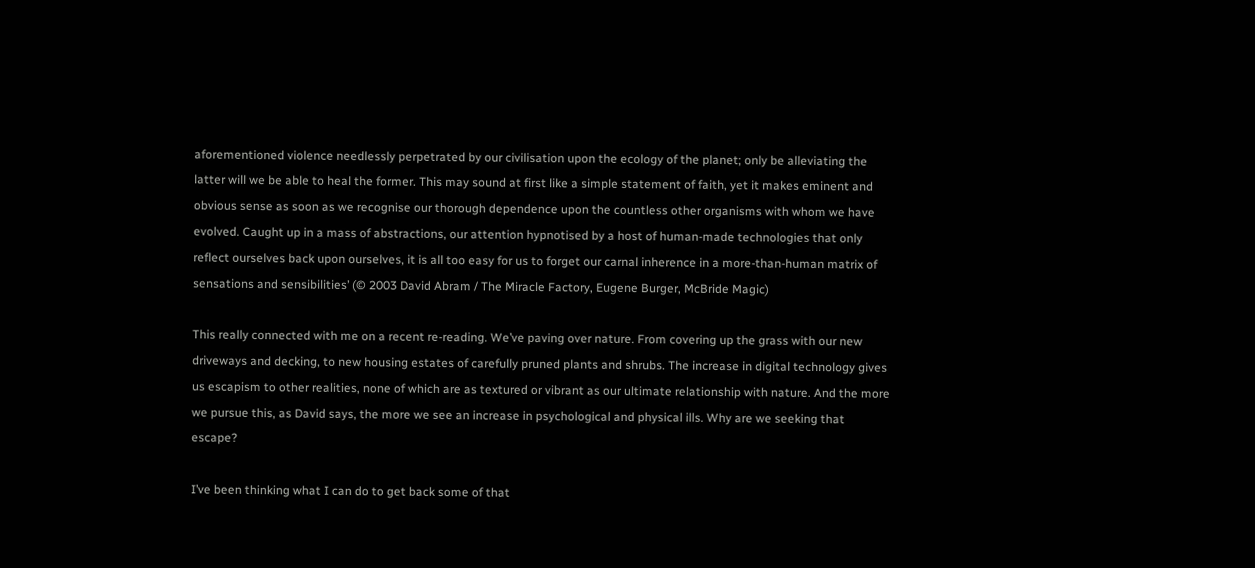aforementioned violence needlessly perpetrated by our civilisation upon the ecology of the planet; only be alleviating the latter will we be able to heal the former. This may sound at first like a simple statement of faith, yet it makes eminent and obvious sense as soon as we recognise our thorough dependence upon the countless other organisms with whom we have evolved. Caught up in a mass of abstractions, our attention hypnotised by a host of human-made technologies that only reflect ourselves back upon ourselves, it is all too easy for us to forget our carnal inherence in a more-than-human matrix of sensations and sensibilities’ (© 2003 David Abram / The Miracle Factory, Eugene Burger, McBride Magic)

This really connected with me on a recent re-reading. We’ve paving over nature. From covering up the grass with our new driveways and decking, to new housing estates of carefully pruned plants and shrubs. The increase in digital technology gives us escapism to other realities, none of which are as textured or vibrant as our ultimate relationship with nature. And the more we pursue this, as David says, the more we see an increase in psychological and physical ills. Why are we seeking that escape?

I’ve been thinking what I can do to get back some of that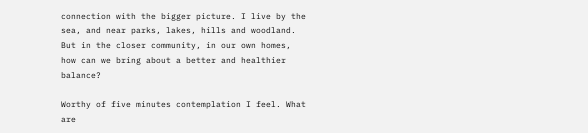connection with the bigger picture. I live by the sea, and near parks, lakes, hills and woodland. But in the closer community, in our own homes, how can we bring about a better and healthier balance?

Worthy of five minutes contemplation I feel. What are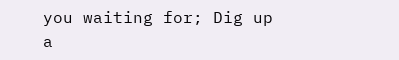you waiting for; Dig up a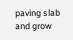paving slab and grow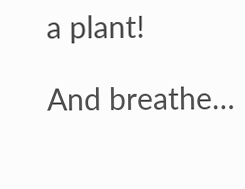a plant!

And breathe…